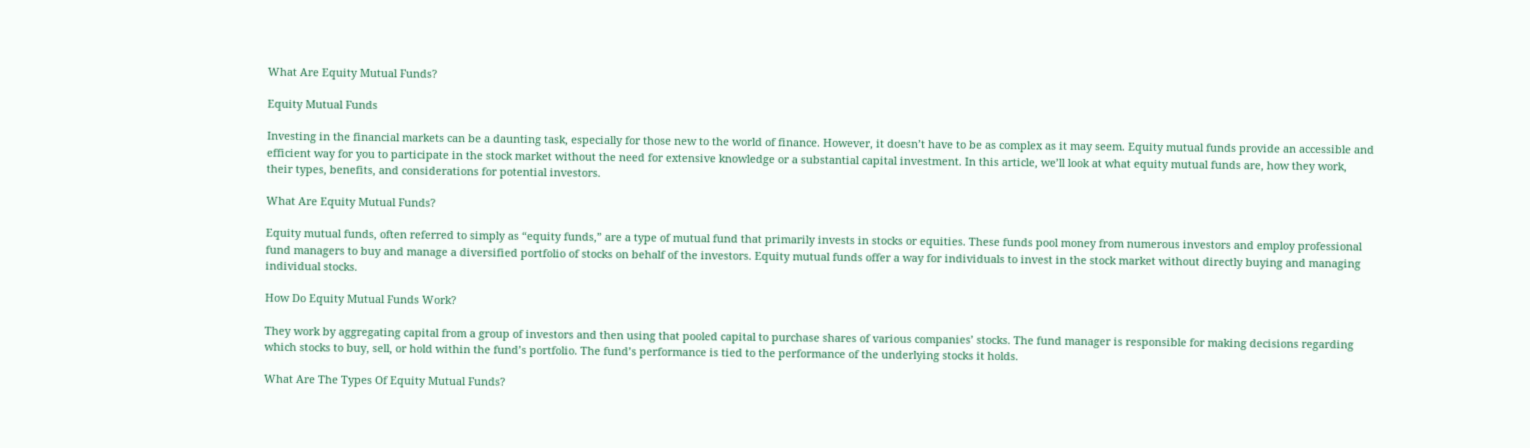What Are Equity Mutual Funds?

Equity Mutual Funds

Investing in the financial markets can be a daunting task, especially for those new to the world of finance. However, it doesn’t have to be as complex as it may seem. Equity mutual funds provide an accessible and efficient way for you to participate in the stock market without the need for extensive knowledge or a substantial capital investment. In this article, we’ll look at what equity mutual funds are, how they work, their types, benefits, and considerations for potential investors.

What Are Equity Mutual Funds?

Equity mutual funds, often referred to simply as “equity funds,” are a type of mutual fund that primarily invests in stocks or equities. These funds pool money from numerous investors and employ professional fund managers to buy and manage a diversified portfolio of stocks on behalf of the investors. Equity mutual funds offer a way for individuals to invest in the stock market without directly buying and managing individual stocks.

How Do Equity Mutual Funds Work?

They work by aggregating capital from a group of investors and then using that pooled capital to purchase shares of various companies’ stocks. The fund manager is responsible for making decisions regarding which stocks to buy, sell, or hold within the fund’s portfolio. The fund’s performance is tied to the performance of the underlying stocks it holds.

What Are The Types Of Equity Mutual Funds?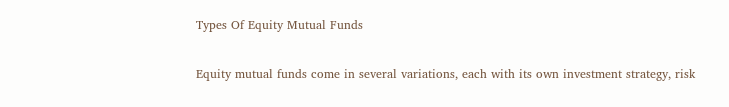Types Of Equity Mutual Funds

Equity mutual funds come in several variations, each with its own investment strategy, risk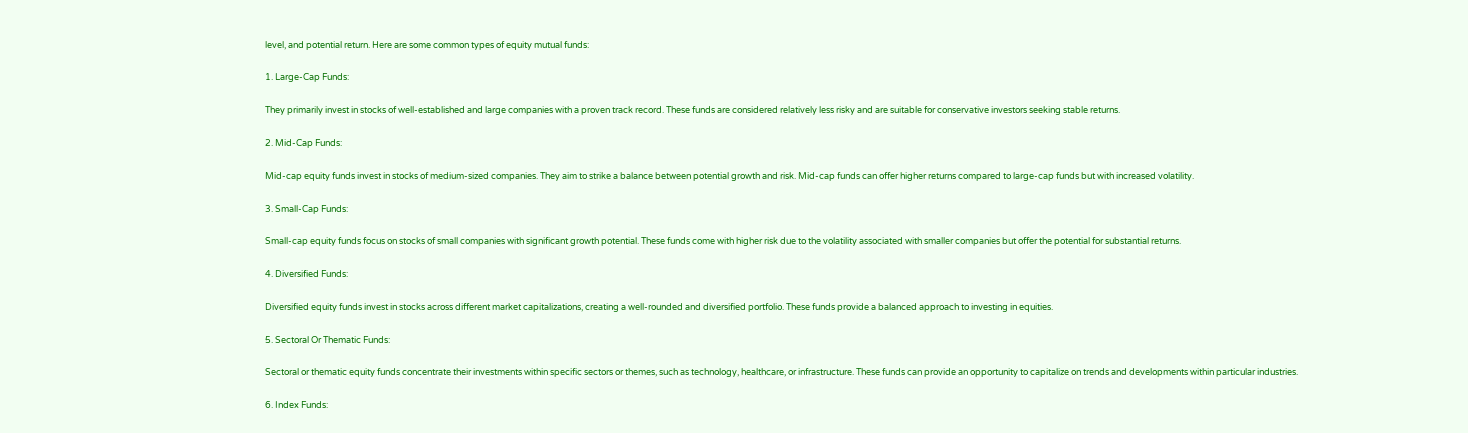level, and potential return. Here are some common types of equity mutual funds:

1. Large-Cap Funds:

They primarily invest in stocks of well-established and large companies with a proven track record. These funds are considered relatively less risky and are suitable for conservative investors seeking stable returns.

2. Mid-Cap Funds:

Mid-cap equity funds invest in stocks of medium-sized companies. They aim to strike a balance between potential growth and risk. Mid-cap funds can offer higher returns compared to large-cap funds but with increased volatility.

3. Small-Cap Funds:

Small-cap equity funds focus on stocks of small companies with significant growth potential. These funds come with higher risk due to the volatility associated with smaller companies but offer the potential for substantial returns.

4. Diversified Funds:

Diversified equity funds invest in stocks across different market capitalizations, creating a well-rounded and diversified portfolio. These funds provide a balanced approach to investing in equities.

5. Sectoral Or Thematic Funds:

Sectoral or thematic equity funds concentrate their investments within specific sectors or themes, such as technology, healthcare, or infrastructure. These funds can provide an opportunity to capitalize on trends and developments within particular industries.

6. Index Funds: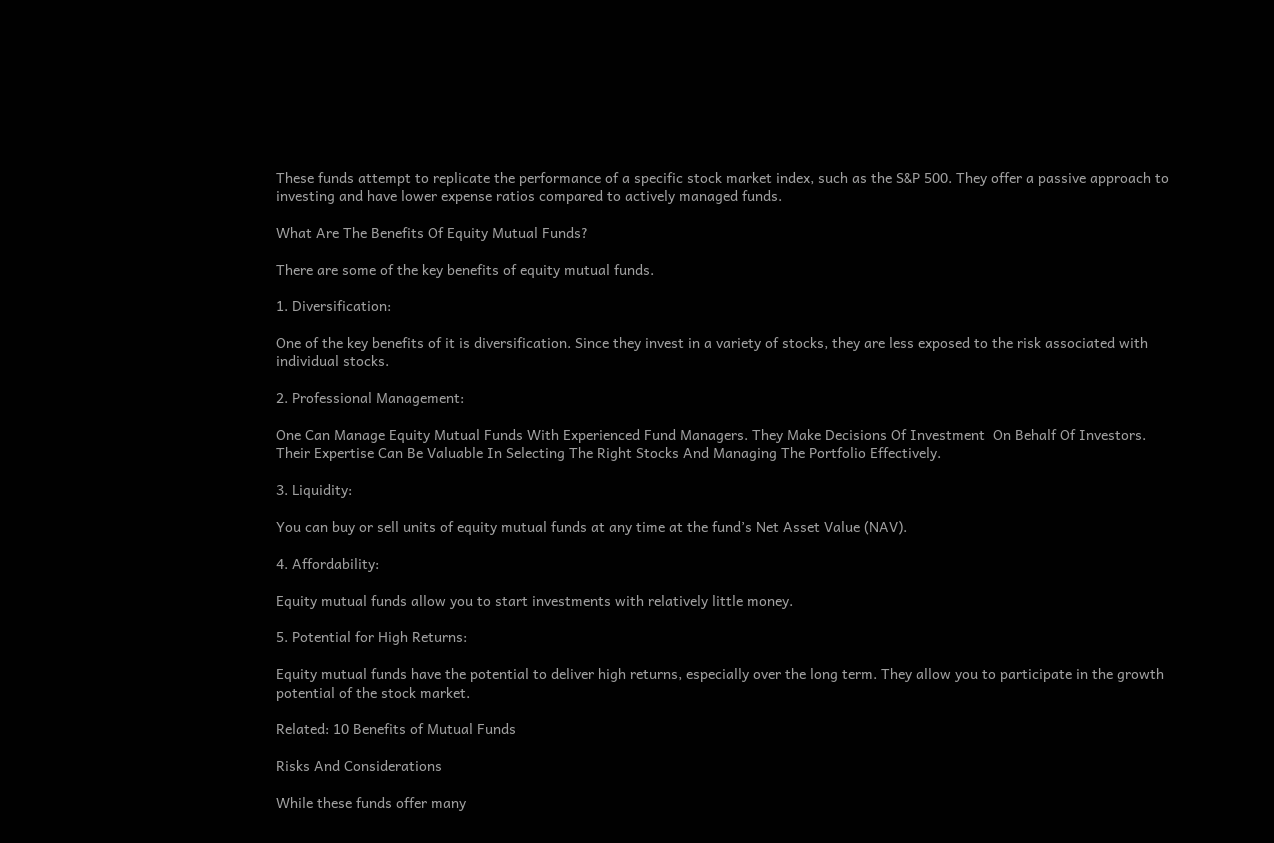These funds attempt to replicate the performance of a specific stock market index, such as the S&P 500. They offer a passive approach to investing and have lower expense ratios compared to actively managed funds.

What Are The Benefits Of Equity Mutual Funds?

There are some of the key benefits of equity mutual funds.

1. Diversification:

One of the key benefits of it is diversification. Since they invest in a variety of stocks, they are less exposed to the risk associated with individual stocks.

2. Professional Management:

One Can Manage Equity Mutual Funds With Experienced Fund Managers. They Make Decisions Of Investment  On Behalf Of Investors. Their Expertise Can Be Valuable In Selecting The Right Stocks And Managing The Portfolio Effectively.

3. Liquidity:

You can buy or sell units of equity mutual funds at any time at the fund’s Net Asset Value (NAV).

4. Affordability:

Equity mutual funds allow you to start investments with relatively little money.

5. Potential for High Returns:

Equity mutual funds have the potential to deliver high returns, especially over the long term. They allow you to participate in the growth potential of the stock market.

Related: 10 Benefits of Mutual Funds

Risks And Considerations

While these funds offer many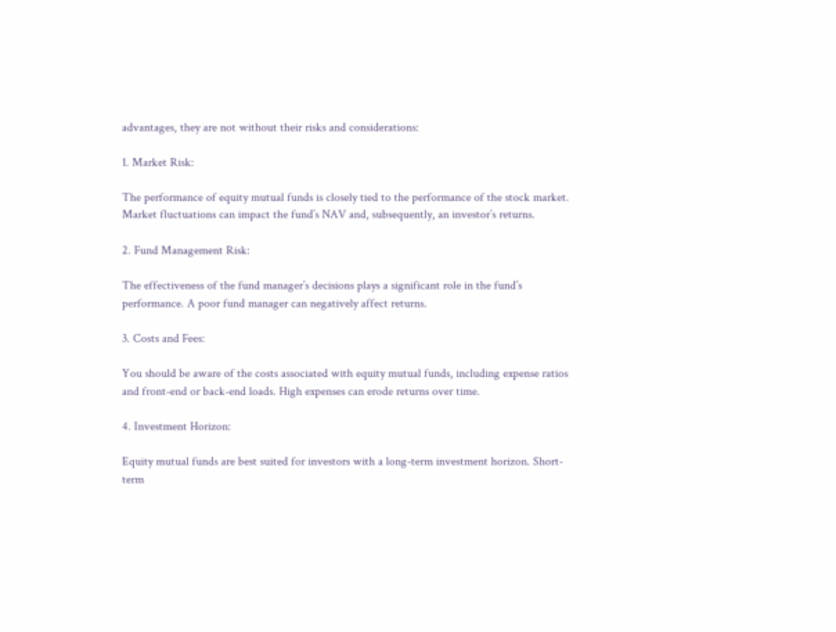advantages, they are not without their risks and considerations:

1. Market Risk:

The performance of equity mutual funds is closely tied to the performance of the stock market. Market fluctuations can impact the fund’s NAV and, subsequently, an investor’s returns.

2. Fund Management Risk:

The effectiveness of the fund manager’s decisions plays a significant role in the fund’s performance. A poor fund manager can negatively affect returns.

3. Costs and Fees:

You should be aware of the costs associated with equity mutual funds, including expense ratios and front-end or back-end loads. High expenses can erode returns over time.

4. Investment Horizon:

Equity mutual funds are best suited for investors with a long-term investment horizon. Short-term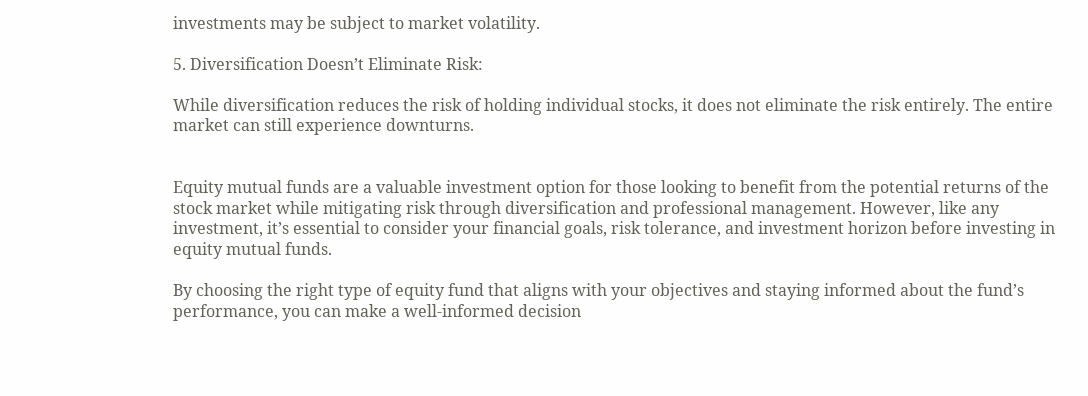investments may be subject to market volatility.

5. Diversification Doesn’t Eliminate Risk:

While diversification reduces the risk of holding individual stocks, it does not eliminate the risk entirely. The entire market can still experience downturns.


Equity mutual funds are a valuable investment option for those looking to benefit from the potential returns of the stock market while mitigating risk through diversification and professional management. However, like any investment, it’s essential to consider your financial goals, risk tolerance, and investment horizon before investing in equity mutual funds.

By choosing the right type of equity fund that aligns with your objectives and staying informed about the fund’s performance, you can make a well-informed decision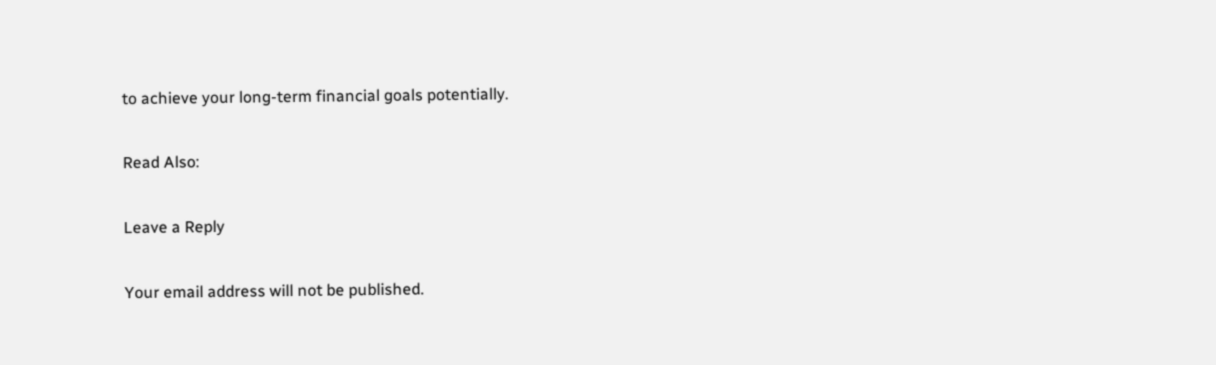to achieve your long-term financial goals potentially.

Read Also:

Leave a Reply

Your email address will not be published.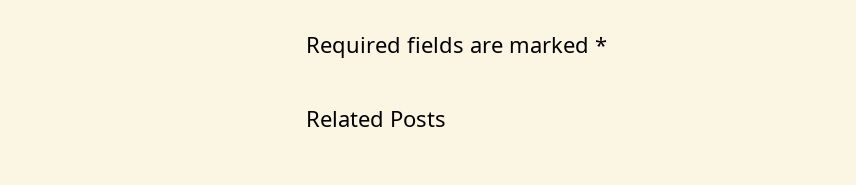Required fields are marked *

Related Posts